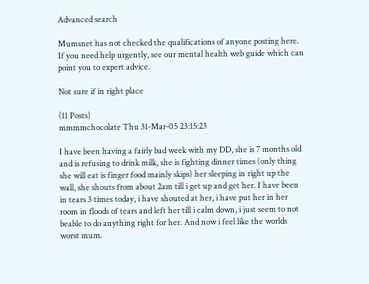Advanced search

Mumsnet has not checked the qualifications of anyone posting here. If you need help urgently, see our mental health web guide which can point you to expert advice.

Not sure if in right place

(11 Posts)
mmmmchocolate Thu 31-Mar-05 23:15:23

I have been having a fairly bad week with my DD, she is 7 months old and is refusing to drink milk, she is fighting dinner times (only thing she will eat is finger food mainly skips) her sleeping in right up the wall, she shouts from about 2am till i get up and get her. I have been in tears 3 times today, i have shouted at her, i have put her in her room in floods of tears and left her till i calm down, i just seem to not beable to do anything right for her. And now i feel like the worlds worst mum.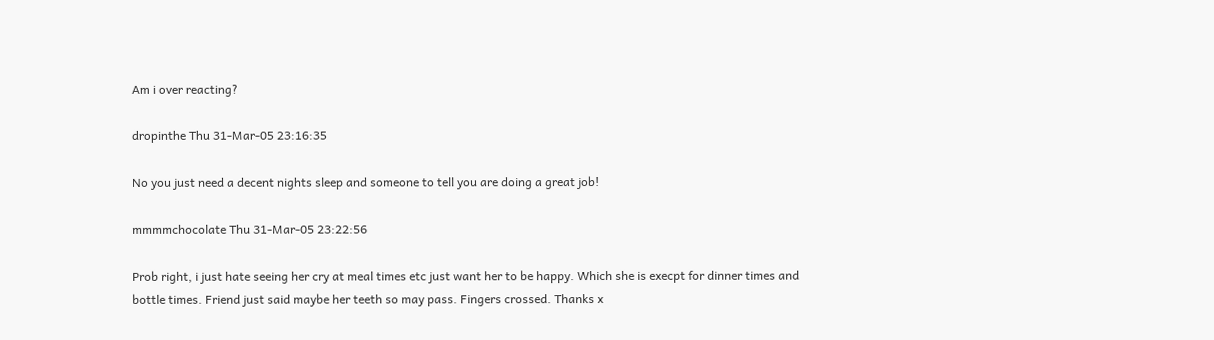Am i over reacting?

dropinthe Thu 31-Mar-05 23:16:35

No you just need a decent nights sleep and someone to tell you are doing a great job!

mmmmchocolate Thu 31-Mar-05 23:22:56

Prob right, i just hate seeing her cry at meal times etc just want her to be happy. Which she is execpt for dinner times and bottle times. Friend just said maybe her teeth so may pass. Fingers crossed. Thanks x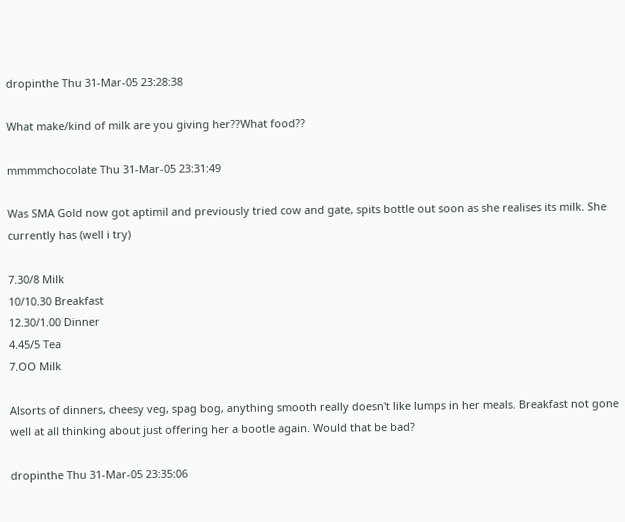dropinthe Thu 31-Mar-05 23:28:38

What make/kind of milk are you giving her??What food??

mmmmchocolate Thu 31-Mar-05 23:31:49

Was SMA Gold now got aptimil and previously tried cow and gate, spits bottle out soon as she realises its milk. She currently has (well i try)

7.30/8 Milk
10/10.30 Breakfast
12.30/1.00 Dinner
4.45/5 Tea
7.OO Milk

Alsorts of dinners, cheesy veg, spag bog, anything smooth really doesn't like lumps in her meals. Breakfast not gone well at all thinking about just offering her a bootle again. Would that be bad?

dropinthe Thu 31-Mar-05 23:35:06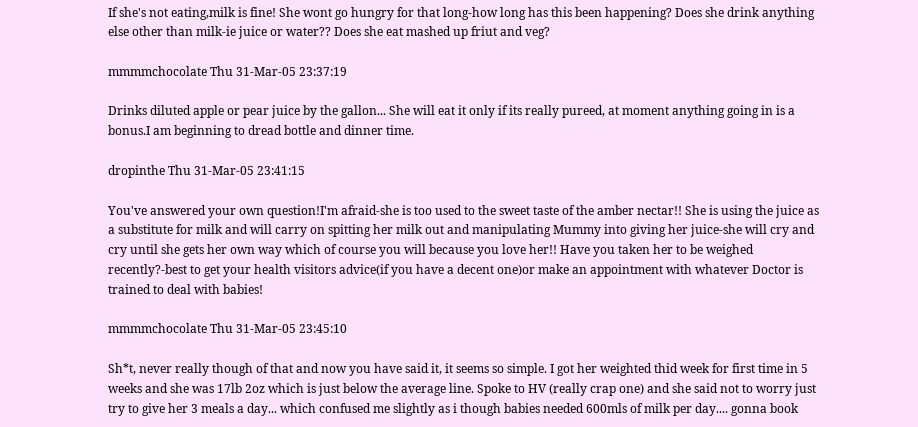If she's not eating,milk is fine! She wont go hungry for that long-how long has this been happening? Does she drink anything else other than milk-ie juice or water?? Does she eat mashed up friut and veg?

mmmmchocolate Thu 31-Mar-05 23:37:19

Drinks diluted apple or pear juice by the gallon... She will eat it only if its really pureed, at moment anything going in is a bonus.I am beginning to dread bottle and dinner time.

dropinthe Thu 31-Mar-05 23:41:15

You've answered your own question!I'm afraid-she is too used to the sweet taste of the amber nectar!! She is using the juice as a substitute for milk and will carry on spitting her milk out and manipulating Mummy into giving her juice-she will cry and cry until she gets her own way which of course you will because you love her!! Have you taken her to be weighed recently?-best to get your health visitors advice(if you have a decent one)or make an appointment with whatever Doctor is trained to deal with babies!

mmmmchocolate Thu 31-Mar-05 23:45:10

Sh*t, never really though of that and now you have said it, it seems so simple. I got her weighted thid week for first time in 5 weeks and she was 17lb 2oz which is just below the average line. Spoke to HV (really crap one) and she said not to worry just try to give her 3 meals a day... which confused me slightly as i though babies needed 600mls of milk per day.... gonna book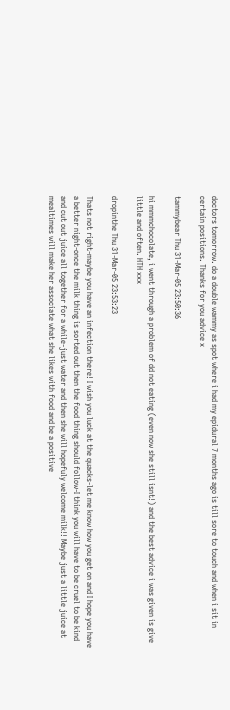doctors tomorrow. do a double wammy as spot where i had my epidural 7 months ago is till sore to touch and when i sit in certain positions. Thanks for you advice x

tammybear Thu 31-Mar-05 23:50:36

hi mmmchocolate, i went through a problem of dd not eating (even now she still isnt!) and the best advice i was given is give little and often. HTH xxx

dropinthe Thu 31-Mar-05 23:53:23

Thats not right-maybe you have an infection there! I wish you luck at the quacks-let me know how you get on and I hope you have a better night-once the milk thing is sorted out then the food thing should follow-I think you will have to be cruel to be kind and cut out juice all together for a while-just water and then she will hopefuly welcome milk!! Maybe just a little juice at mealtimes will make her associate what she likes with food and be a positive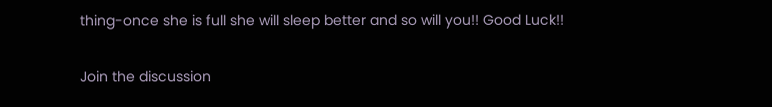thing-once she is full she will sleep better and so will you!! Good Luck!!

Join the discussion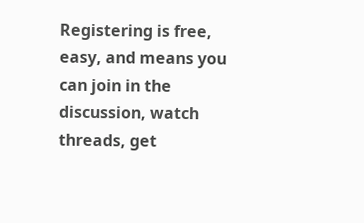Registering is free, easy, and means you can join in the discussion, watch threads, get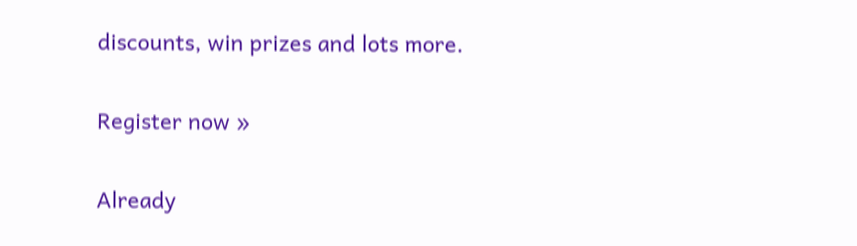discounts, win prizes and lots more.

Register now »

Already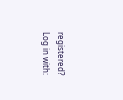registered? Log in with: